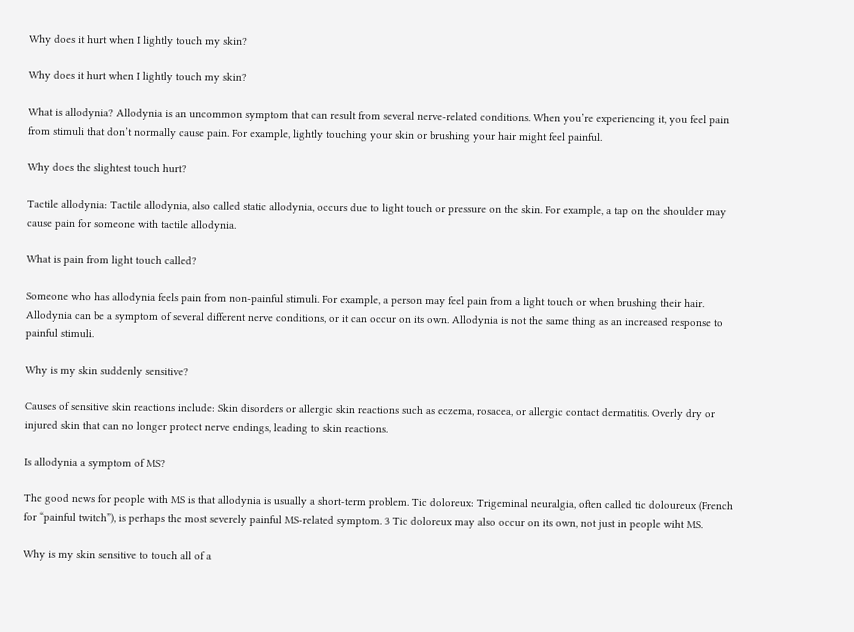Why does it hurt when I lightly touch my skin?

Why does it hurt when I lightly touch my skin?

What is allodynia? Allodynia is an uncommon symptom that can result from several nerve-related conditions. When you’re experiencing it, you feel pain from stimuli that don’t normally cause pain. For example, lightly touching your skin or brushing your hair might feel painful.

Why does the slightest touch hurt?

Tactile allodynia: Tactile allodynia, also called static allodynia, occurs due to light touch or pressure on the skin. For example, a tap on the shoulder may cause pain for someone with tactile allodynia.

What is pain from light touch called?

Someone who has allodynia feels pain from non-painful stimuli. For example, a person may feel pain from a light touch or when brushing their hair. Allodynia can be a symptom of several different nerve conditions, or it can occur on its own. Allodynia is not the same thing as an increased response to painful stimuli.

Why is my skin suddenly sensitive?

Causes of sensitive skin reactions include: Skin disorders or allergic skin reactions such as eczema, rosacea, or allergic contact dermatitis. Overly dry or injured skin that can no longer protect nerve endings, leading to skin reactions.

Is allodynia a symptom of MS?

The good news for people with MS is that allodynia is usually a short-term problem. Tic doloreux: Trigeminal neuralgia, often called tic doloureux (French for “painful twitch”), is perhaps the most severely painful MS-related symptom. 3 Tic doloreux may also occur on its own, not just in people wiht MS.

Why is my skin sensitive to touch all of a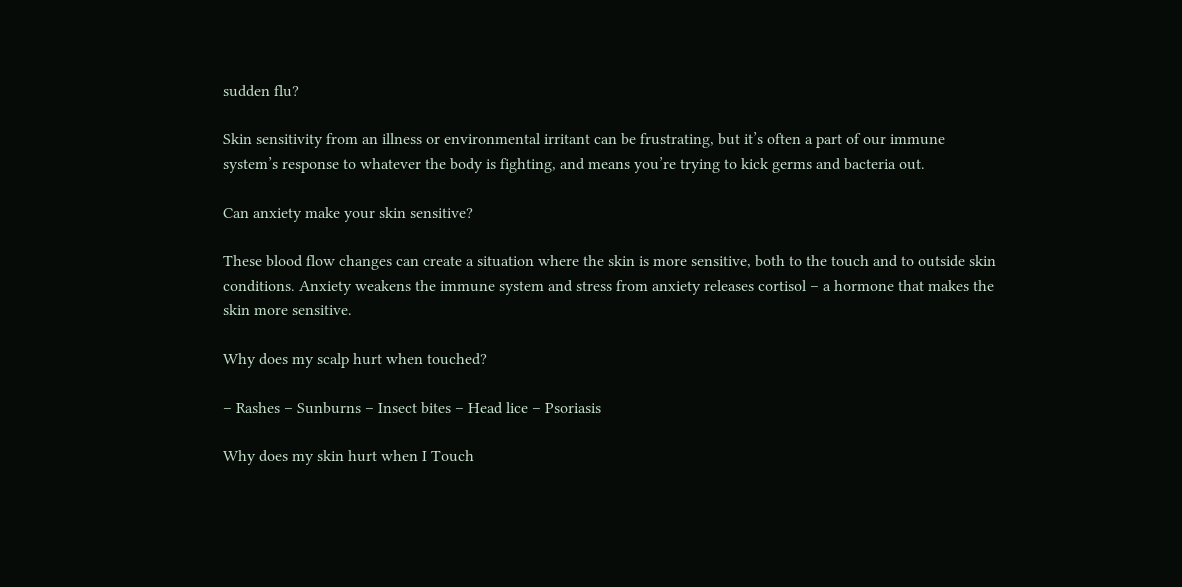sudden flu?

Skin sensitivity from an illness or environmental irritant can be frustrating, but it’s often a part of our immune system’s response to whatever the body is fighting, and means you’re trying to kick germs and bacteria out.

Can anxiety make your skin sensitive?

These blood flow changes can create a situation where the skin is more sensitive, both to the touch and to outside skin conditions. Anxiety weakens the immune system and stress from anxiety releases cortisol – a hormone that makes the skin more sensitive.

Why does my scalp hurt when touched?

– Rashes – Sunburns – Insect bites – Head lice – Psoriasis

Why does my skin hurt when I Touch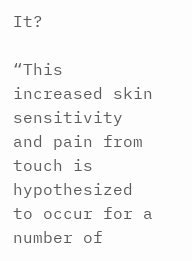It?

“This increased skin sensitivity and pain from touch is hypothesized to occur for a number of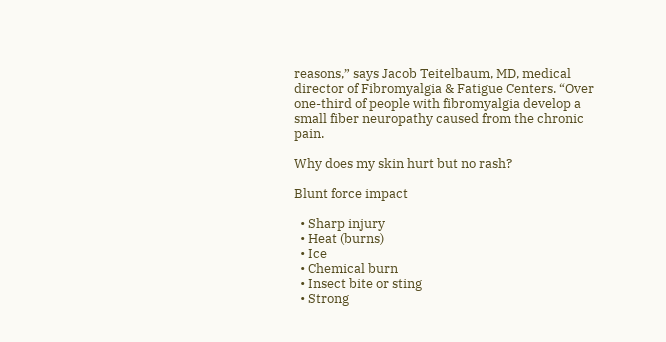reasons,” says Jacob Teitelbaum, MD, medical director of Fibromyalgia & Fatigue Centers. “Over one-third of people with fibromyalgia develop a small fiber neuropathy caused from the chronic pain.

Why does my skin hurt but no rash?

Blunt force impact

  • Sharp injury
  • Heat (burns)
  • Ice
  • Chemical burn
  • Insect bite or sting
  • Strong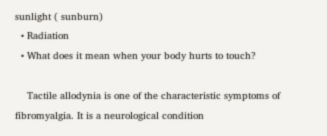sunlight ( sunburn)
  • Radiation
  • What does it mean when your body hurts to touch?

    Tactile allodynia is one of the characteristic symptoms of fibromyalgia. It is a neurological condition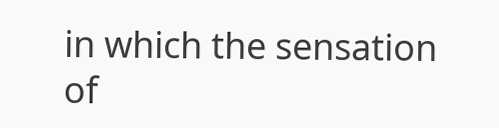in which the sensation of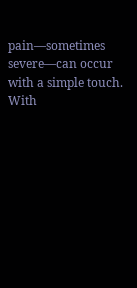pain—sometimes severe—can occur with a simple touch. With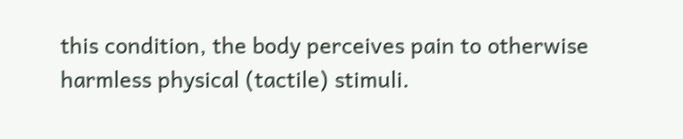this condition, the body perceives pain to otherwise harmless physical (tactile) stimuli.